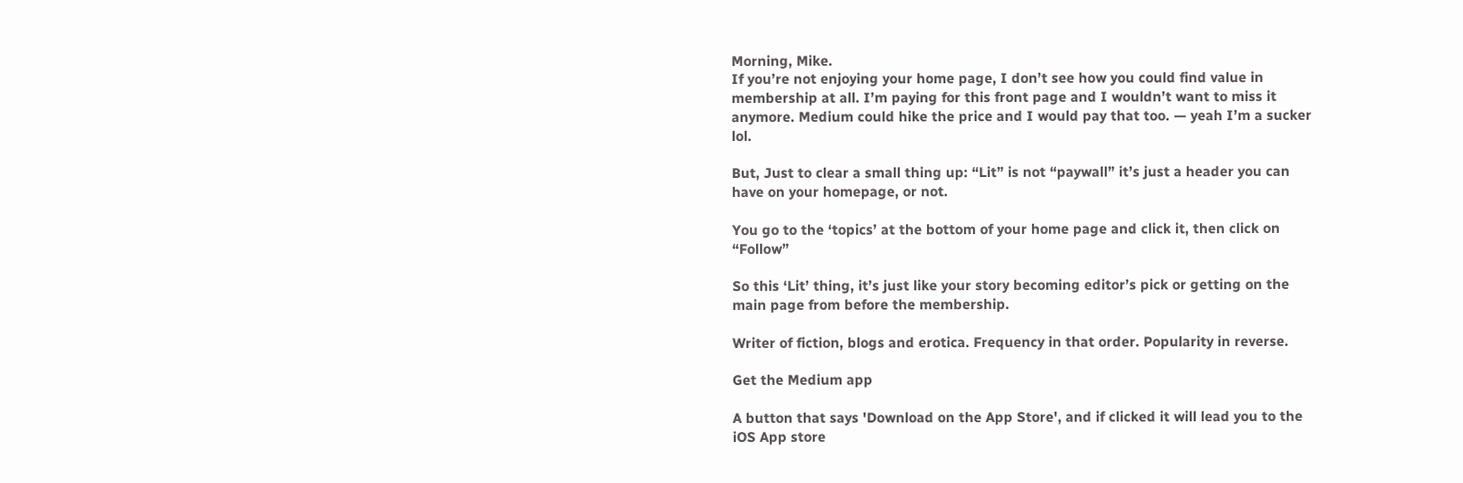Morning, Mike.
If you’re not enjoying your home page, I don’t see how you could find value in membership at all. I’m paying for this front page and I wouldn’t want to miss it anymore. Medium could hike the price and I would pay that too. — yeah I’m a sucker lol.

But, Just to clear a small thing up: “Lit” is not “paywall” it’s just a header you can have on your homepage, or not.

You go to the ‘topics’ at the bottom of your home page and click it, then click on “Follow”

So this ‘Lit’ thing, it’s just like your story becoming editor’s pick or getting on the main page from before the membership.

Writer of fiction, blogs and erotica. Frequency in that order. Popularity in reverse.

Get the Medium app

A button that says 'Download on the App Store', and if clicked it will lead you to the iOS App store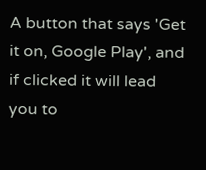A button that says 'Get it on, Google Play', and if clicked it will lead you to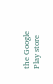the Google Play store